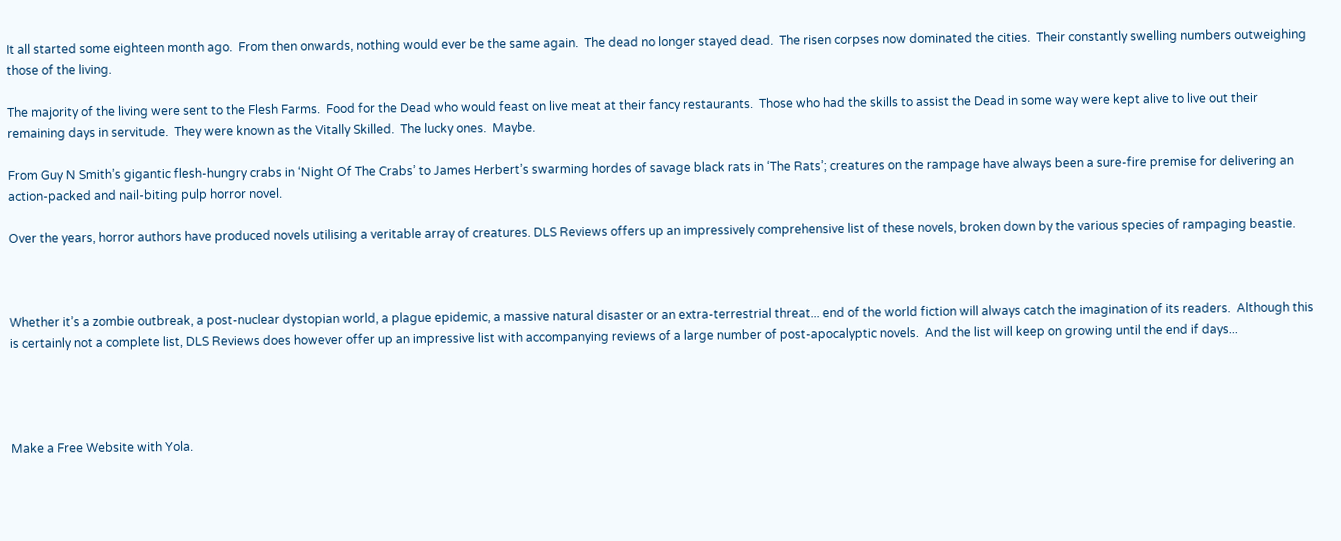It all started some eighteen month ago.  From then onwards, nothing would ever be the same again.  The dead no longer stayed dead.  The risen corpses now dominated the cities.  Their constantly swelling numbers outweighing those of the living.

The majority of the living were sent to the Flesh Farms.  Food for the Dead who would feast on live meat at their fancy restaurants.  Those who had the skills to assist the Dead in some way were kept alive to live out their remaining days in servitude.  They were known as the Vitally Skilled.  The lucky ones.  Maybe.

From Guy N Smith’s gigantic flesh-hungry crabs in ‘Night Of The Crabs’ to James Herbert’s swarming hordes of savage black rats in ‘The Rats’; creatures on the rampage have always been a sure-fire premise for delivering an action-packed and nail-biting pulp horror novel.

Over the years, horror authors have produced novels utilising a veritable array of creatures. DLS Reviews offers up an impressively comprehensive list of these novels, broken down by the various species of rampaging beastie.



Whether it’s a zombie outbreak, a post-nuclear dystopian world, a plague epidemic, a massive natural disaster or an extra-terrestrial threat... end of the world fiction will always catch the imagination of its readers.  Although this is certainly not a complete list, DLS Reviews does however offer up an impressive list with accompanying reviews of a large number of post-apocalyptic novels.  And the list will keep on growing until the end if days...




Make a Free Website with Yola.